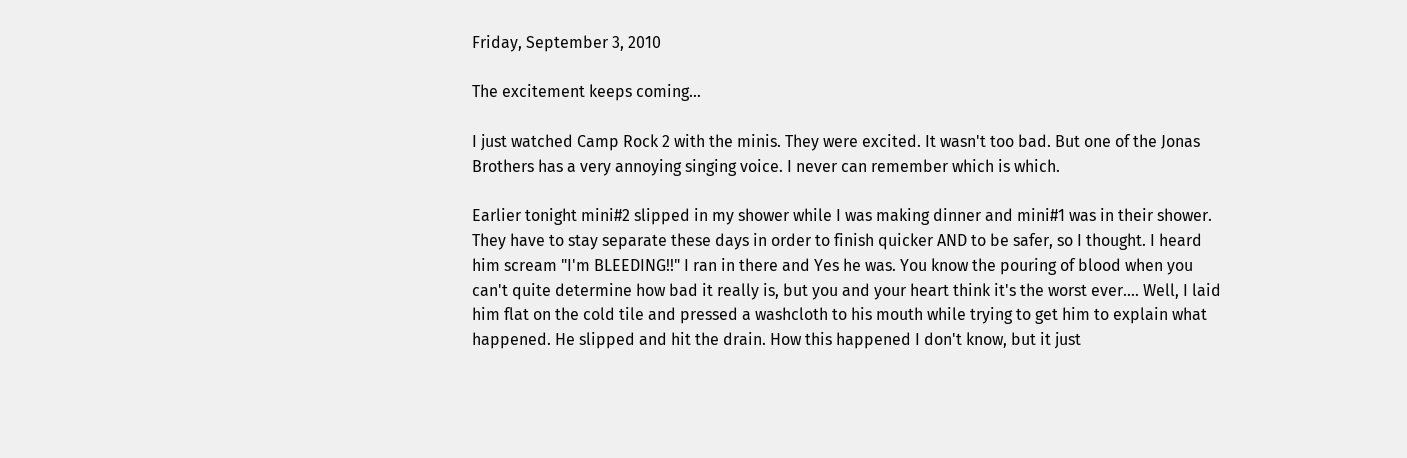Friday, September 3, 2010

The excitement keeps coming...

I just watched Camp Rock 2 with the minis. They were excited. It wasn't too bad. But one of the Jonas Brothers has a very annoying singing voice. I never can remember which is which.

Earlier tonight mini#2 slipped in my shower while I was making dinner and mini#1 was in their shower. They have to stay separate these days in order to finish quicker AND to be safer, so I thought. I heard him scream "I'm BLEEDING!!" I ran in there and Yes he was. You know the pouring of blood when you can't quite determine how bad it really is, but you and your heart think it's the worst ever.... Well, I laid him flat on the cold tile and pressed a washcloth to his mouth while trying to get him to explain what happened. He slipped and hit the drain. How this happened I don't know, but it just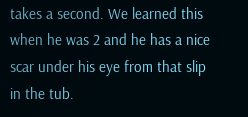takes a second. We learned this when he was 2 and he has a nice scar under his eye from that slip in the tub.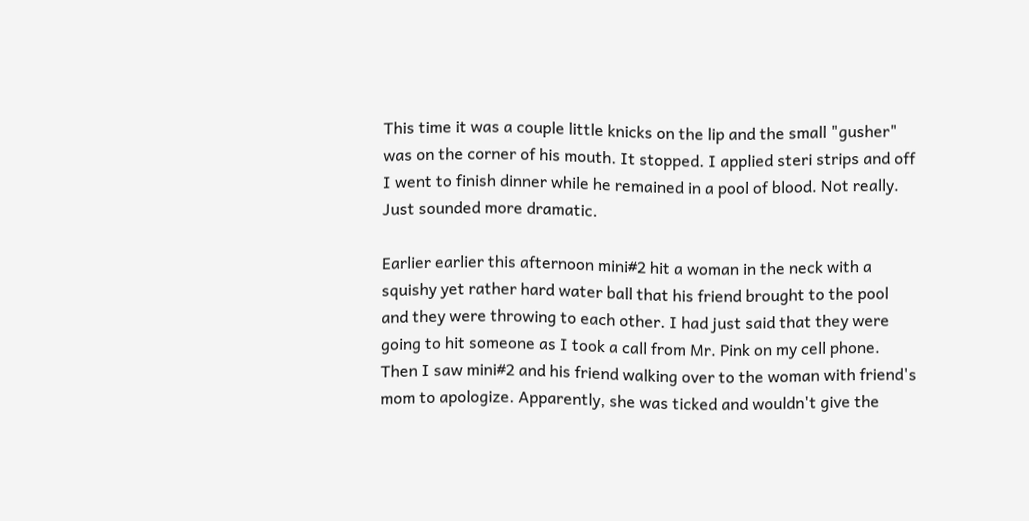This time it was a couple little knicks on the lip and the small "gusher" was on the corner of his mouth. It stopped. I applied steri strips and off I went to finish dinner while he remained in a pool of blood. Not really. Just sounded more dramatic.

Earlier earlier this afternoon mini#2 hit a woman in the neck with a squishy yet rather hard water ball that his friend brought to the pool and they were throwing to each other. I had just said that they were going to hit someone as I took a call from Mr. Pink on my cell phone. Then I saw mini#2 and his friend walking over to the woman with friend's mom to apologize. Apparently, she was ticked and wouldn't give the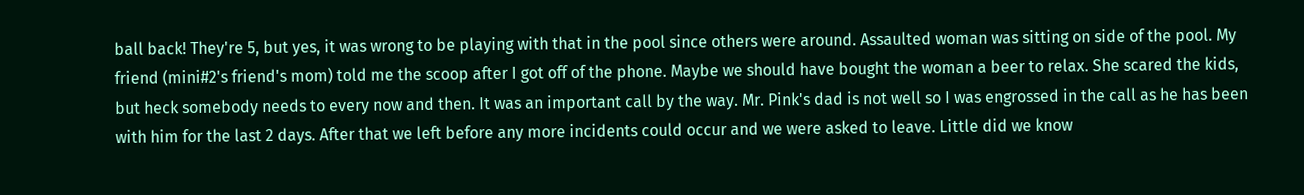ball back! They're 5, but yes, it was wrong to be playing with that in the pool since others were around. Assaulted woman was sitting on side of the pool. My friend (mini#2's friend's mom) told me the scoop after I got off of the phone. Maybe we should have bought the woman a beer to relax. She scared the kids, but heck somebody needs to every now and then. It was an important call by the way. Mr. Pink's dad is not well so I was engrossed in the call as he has been with him for the last 2 days. After that we left before any more incidents could occur and we were asked to leave. Little did we know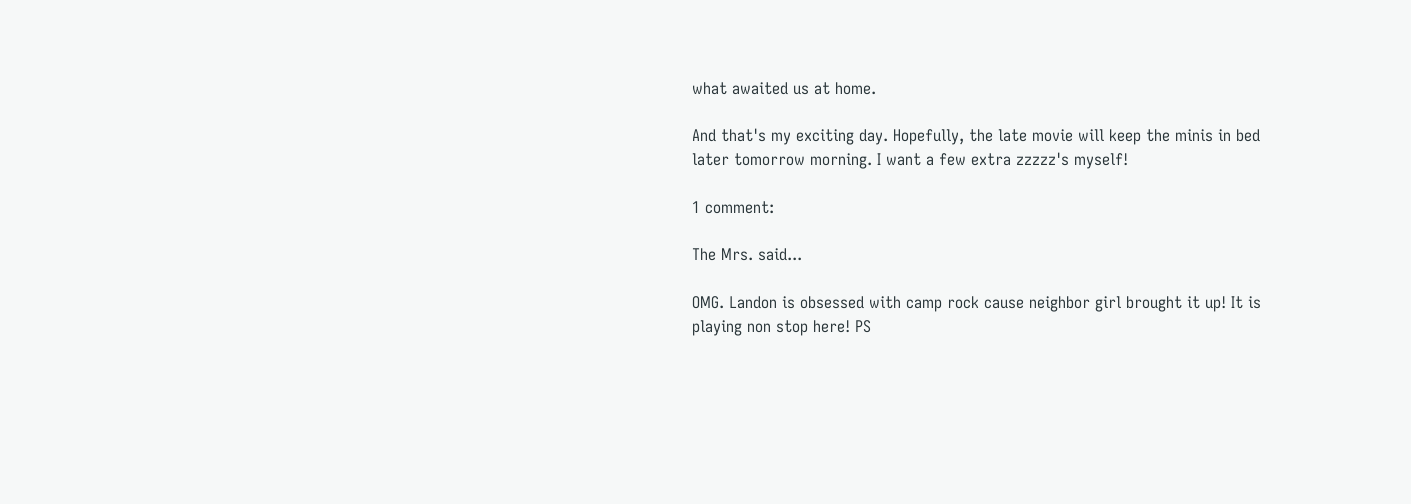what awaited us at home.

And that's my exciting day. Hopefully, the late movie will keep the minis in bed later tomorrow morning. I want a few extra zzzzz's myself!

1 comment:

The Mrs. said...

OMG. Landon is obsessed with camp rock cause neighbor girl brought it up! It is playing non stop here! PS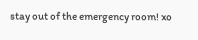stay out of the emergency room! xo